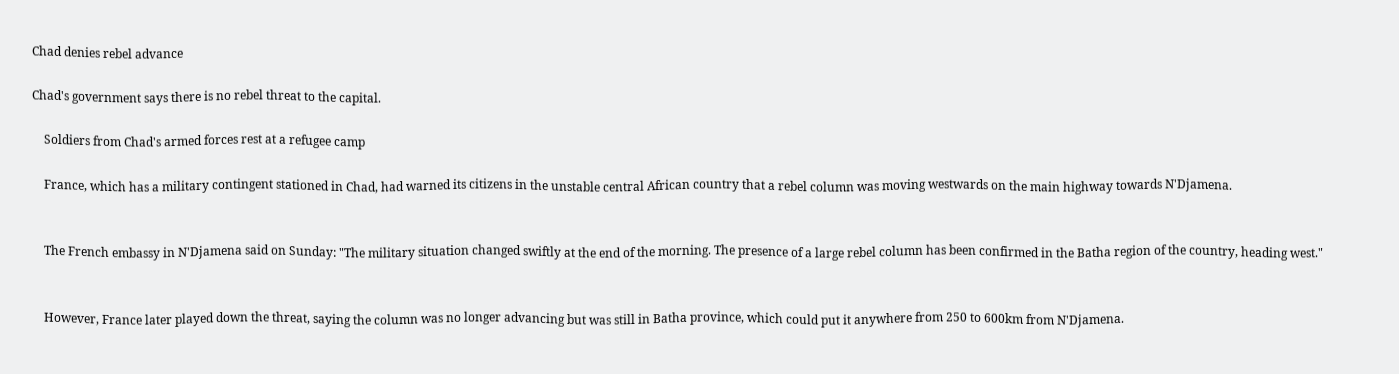Chad denies rebel advance

Chad's government says there is no rebel threat to the capital.

    Soldiers from Chad's armed forces rest at a refugee camp

    France, which has a military contingent stationed in Chad, had warned its citizens in the unstable central African country that a rebel column was moving westwards on the main highway towards N'Djamena.


    The French embassy in N'Djamena said on Sunday: "The military situation changed swiftly at the end of the morning. The presence of a large rebel column has been confirmed in the Batha region of the country, heading west."


    However, France later played down the threat, saying the column was no longer advancing but was still in Batha province, which could put it anywhere from 250 to 600km from N'Djamena.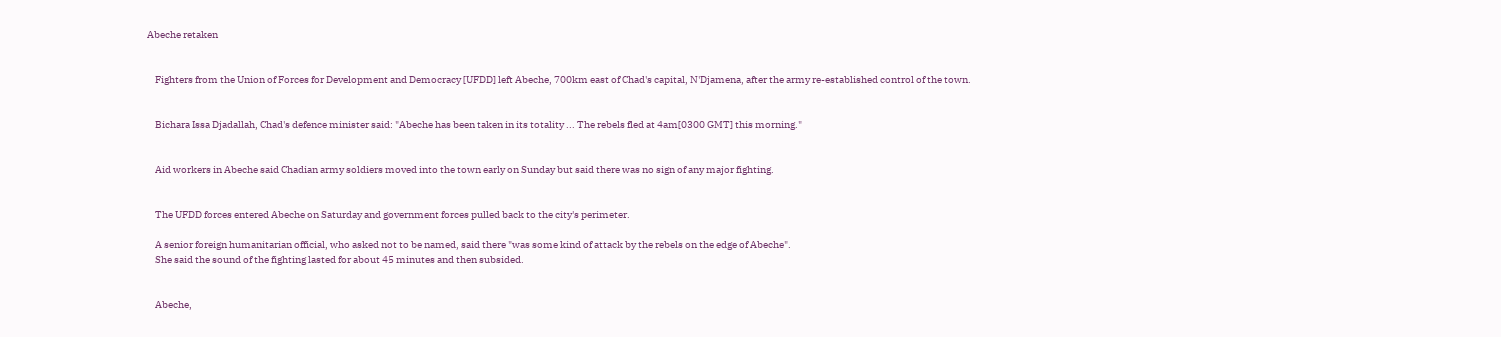Abeche retaken


    Fighters from the Union of Forces for Development and Democracy [UFDD] left Abeche, 700km east of Chad's capital, N'Djamena, after the army re-established control of the town.


    Bichara Issa Djadallah, Chad's defence minister said: "Abeche has been taken in its totality ... The rebels fled at 4am[0300 GMT] this morning."


    Aid workers in Abeche said Chadian army soldiers moved into the town early on Sunday but said there was no sign of any major fighting.


    The UFDD forces entered Abeche on Saturday and government forces pulled back to the city's perimeter.

    A senior foreign humanitarian official, who asked not to be named, said there "was some kind of attack by the rebels on the edge of Abeche".
    She said the sound of the fighting lasted for about 45 minutes and then subsided.


    Abeche,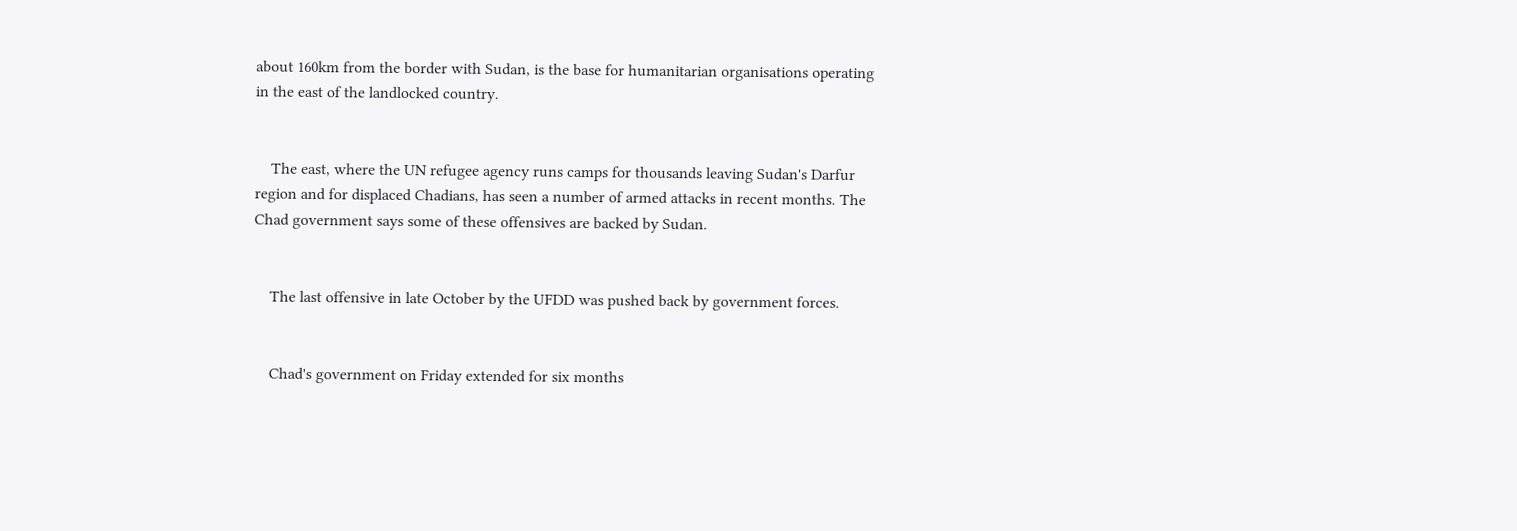about 160km from the border with Sudan, is the base for humanitarian organisations operating in the east of the landlocked country.


    The east, where the UN refugee agency runs camps for thousands leaving Sudan's Darfur region and for displaced Chadians, has seen a number of armed attacks in recent months. The Chad government says some of these offensives are backed by Sudan.


    The last offensive in late October by the UFDD was pushed back by government forces.


    Chad's government on Friday extended for six months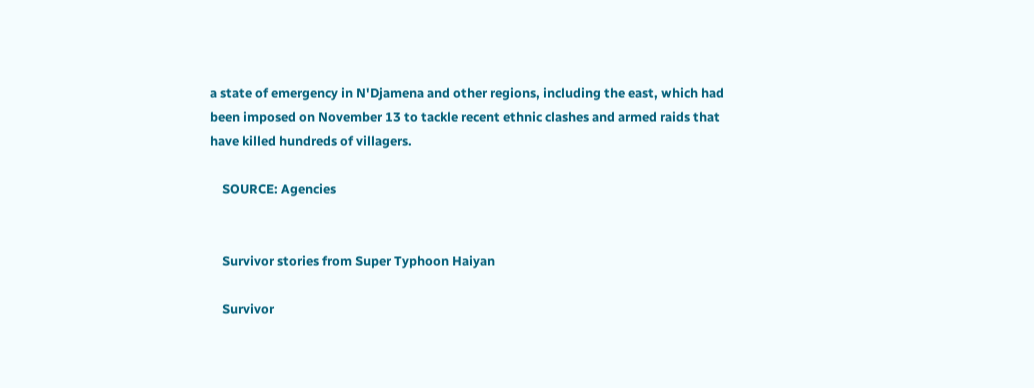a state of emergency in N'Djamena and other regions, including the east, which had been imposed on November 13 to tackle recent ethnic clashes and armed raids that have killed hundreds of villagers.

    SOURCE: Agencies


    Survivor stories from Super Typhoon Haiyan

    Survivor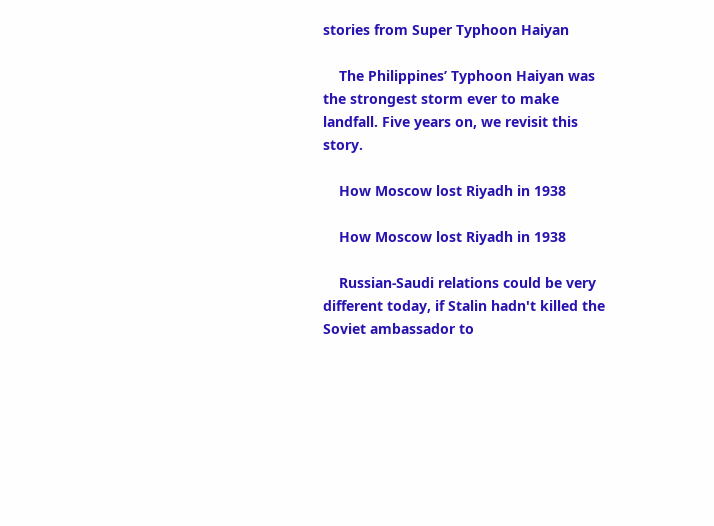stories from Super Typhoon Haiyan

    The Philippines’ Typhoon Haiyan was the strongest storm ever to make landfall. Five years on, we revisit this story.

    How Moscow lost Riyadh in 1938

    How Moscow lost Riyadh in 1938

    Russian-Saudi relations could be very different today, if Stalin hadn't killed the Soviet ambassador to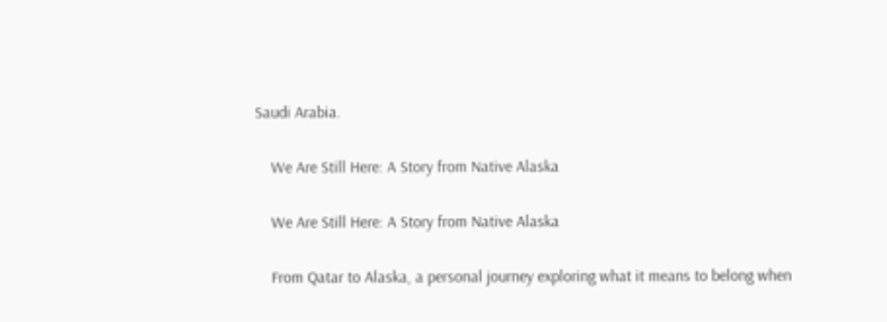Saudi Arabia.

    We Are Still Here: A Story from Native Alaska

    We Are Still Here: A Story from Native Alaska

    From Qatar to Alaska, a personal journey exploring what it means to belong when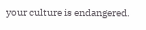your culture is endangered.